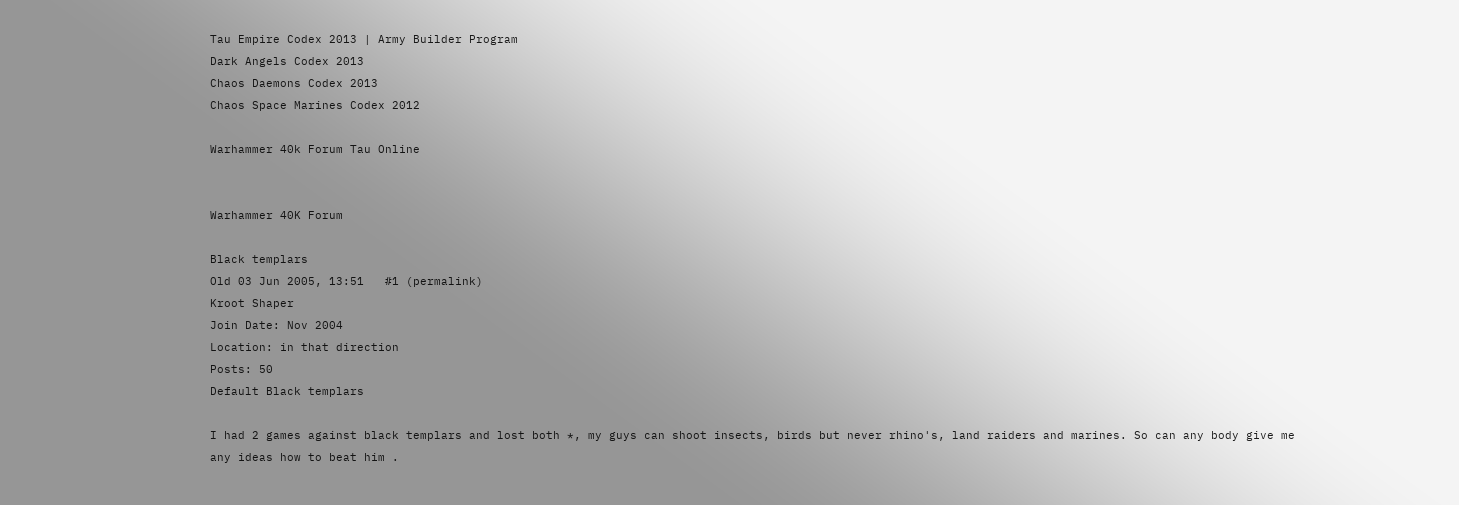Tau Empire Codex 2013 | Army Builder Program
Dark Angels Codex 2013
Chaos Daemons Codex 2013
Chaos Space Marines Codex 2012

Warhammer 40k Forum Tau Online


Warhammer 40K Forum

Black templars
Old 03 Jun 2005, 13:51   #1 (permalink)
Kroot Shaper
Join Date: Nov 2004
Location: in that direction
Posts: 50
Default Black templars

I had 2 games against black templars and lost both *, my guys can shoot insects, birds but never rhino's, land raiders and marines. So can any body give me any ideas how to beat him .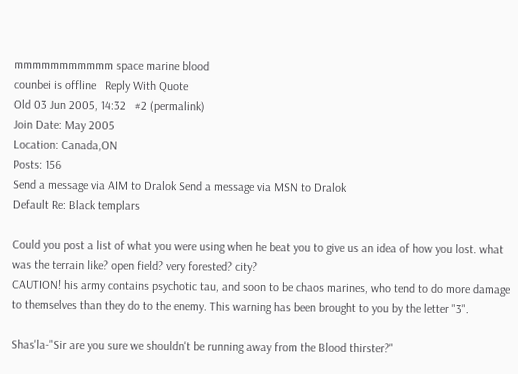mmmmmmmmmmm space marine blood
counbei is offline   Reply With Quote
Old 03 Jun 2005, 14:32   #2 (permalink)
Join Date: May 2005
Location: Canada,ON
Posts: 156
Send a message via AIM to Dralok Send a message via MSN to Dralok
Default Re: Black templars

Could you post a list of what you were using when he beat you to give us an idea of how you lost. what was the terrain like? open field? very forested? city?
CAUTION! his army contains psychotic tau, and soon to be chaos marines, who tend to do more damage to themselves than they do to the enemy. This warning has been brought to you by the letter "3".

Shas'la-"Sir are you sure we shouldn't be running away from the Blood thirster?"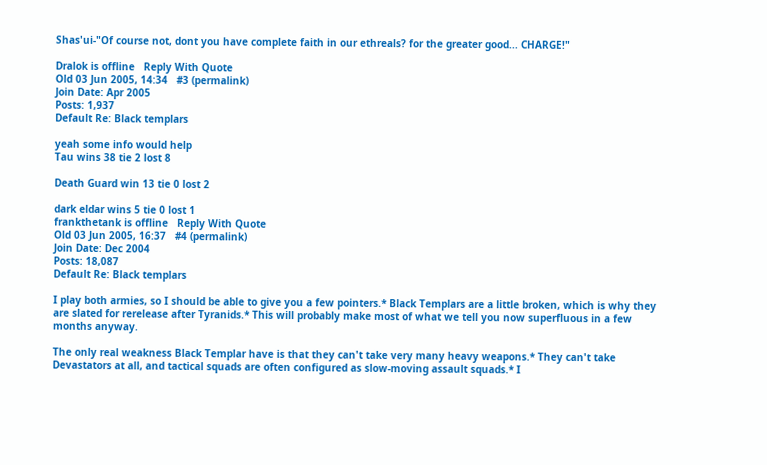Shas'ui-"Of course not, dont you have complete faith in our ethreals? for the greater good... CHARGE!"

Dralok is offline   Reply With Quote
Old 03 Jun 2005, 14:34   #3 (permalink)
Join Date: Apr 2005
Posts: 1,937
Default Re: Black templars

yeah some info would help
Tau wins 38 tie 2 lost 8

Death Guard win 13 tie 0 lost 2

dark eldar wins 5 tie 0 lost 1
frankthetank is offline   Reply With Quote
Old 03 Jun 2005, 16:37   #4 (permalink)
Join Date: Dec 2004
Posts: 18,087
Default Re: Black templars

I play both armies, so I should be able to give you a few pointers.* Black Templars are a little broken, which is why they are slated for rerelease after Tyranids.* This will probably make most of what we tell you now superfluous in a few months anyway.

The only real weakness Black Templar have is that they can't take very many heavy weapons.* They can't take Devastators at all, and tactical squads are often configured as slow-moving assault squads.* I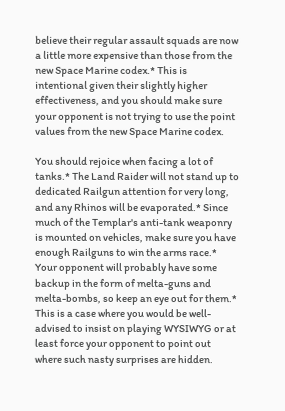believe their regular assault squads are now a little more expensive than those from the new Space Marine codex.* This is intentional given their slightly higher effectiveness, and you should make sure your opponent is not trying to use the point values from the new Space Marine codex.

You should rejoice when facing a lot of tanks.* The Land Raider will not stand up to dedicated Railgun attention for very long, and any Rhinos will be evaporated.* Since much of the Templar's anti-tank weaponry is mounted on vehicles, make sure you have enough Railguns to win the arms race.* Your opponent will probably have some backup in the form of melta-guns and melta-bombs, so keep an eye out for them.* This is a case where you would be well-advised to insist on playing WYSIWYG or at least force your opponent to point out where such nasty surprises are hidden.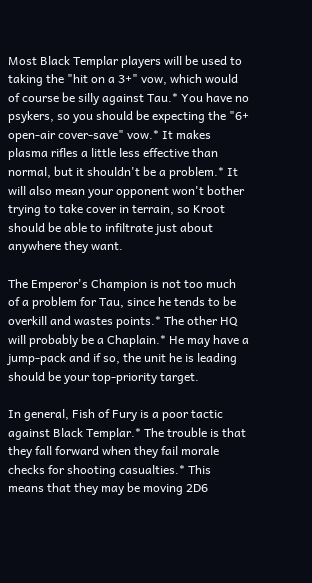Most Black Templar players will be used to taking the "hit on a 3+" vow, which would of course be silly against Tau.* You have no psykers, so you should be expecting the "6+ open-air cover-save" vow.* It makes plasma rifles a little less effective than normal, but it shouldn't be a problem.* It will also mean your opponent won't bother trying to take cover in terrain, so Kroot should be able to infiltrate just about anywhere they want.

The Emperor's Champion is not too much of a problem for Tau, since he tends to be overkill and wastes points.* The other HQ will probably be a Chaplain.* He may have a jump-pack and if so, the unit he is leading should be your top-priority target.

In general, Fish of Fury is a poor tactic against Black Templar.* The trouble is that they fall forward when they fail morale checks for shooting casualties.* This means that they may be moving 2D6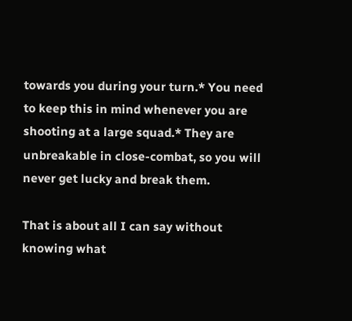towards you during your turn.* You need to keep this in mind whenever you are shooting at a large squad.* They are unbreakable in close-combat, so you will never get lucky and break them.

That is about all I can say without knowing what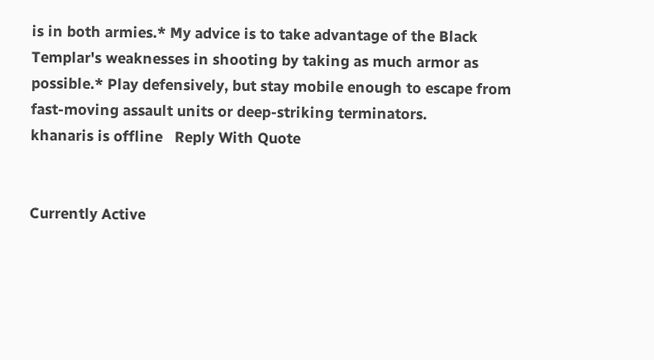is in both armies.* My advice is to take advantage of the Black Templar's weaknesses in shooting by taking as much armor as possible.* Play defensively, but stay mobile enough to escape from fast-moving assault units or deep-striking terminators.
khanaris is offline   Reply With Quote


Currently Active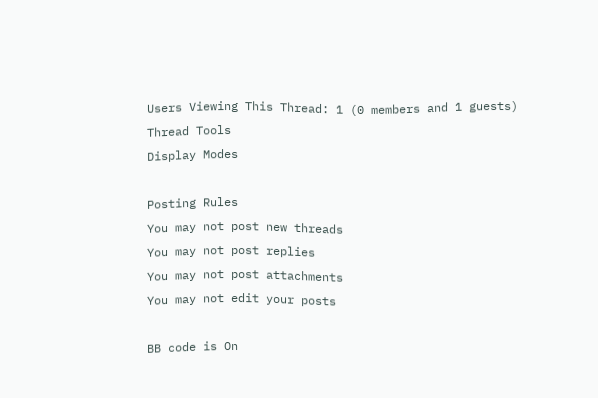Users Viewing This Thread: 1 (0 members and 1 guests)
Thread Tools
Display Modes

Posting Rules
You may not post new threads
You may not post replies
You may not post attachments
You may not edit your posts

BB code is On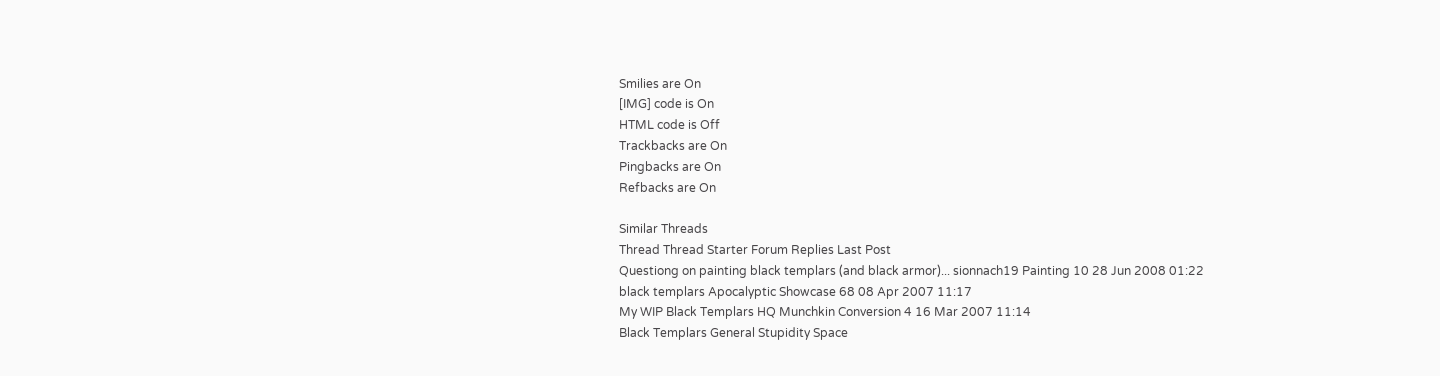Smilies are On
[IMG] code is On
HTML code is Off
Trackbacks are On
Pingbacks are On
Refbacks are On

Similar Threads
Thread Thread Starter Forum Replies Last Post
Questiong on painting black templars (and black armor)... sionnach19 Painting 10 28 Jun 2008 01:22
black templars Apocalyptic Showcase 68 08 Apr 2007 11:17
My WIP Black Templars HQ Munchkin Conversion 4 16 Mar 2007 11:14
Black Templars General Stupidity Space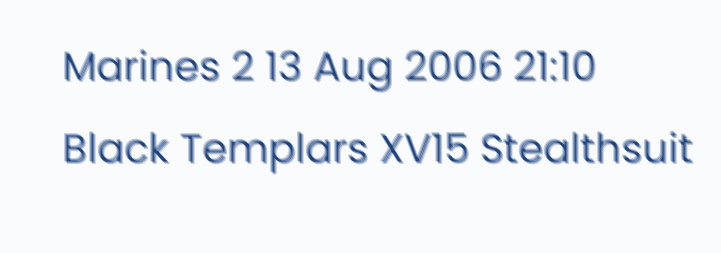Marines 2 13 Aug 2006 21:10
Black Templars XV15 Stealthsuit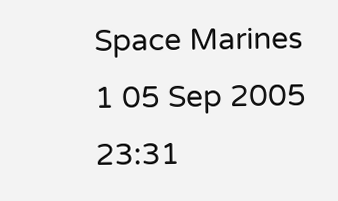Space Marines 1 05 Sep 2005 23:31